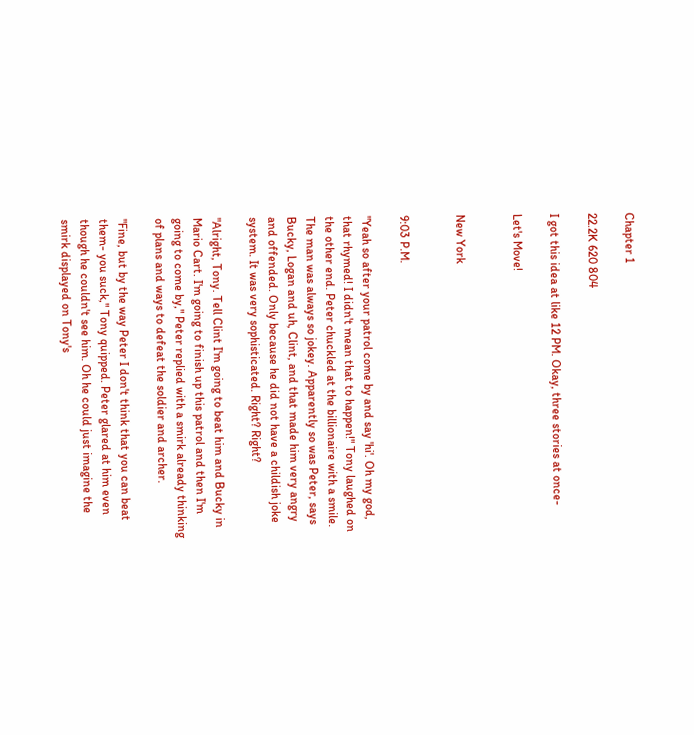Chapter 1

22.2K 620 804

I got this idea at like 12 PM. Okay, three stories at once-

Let's Move!


New York


9:03 P.M.

"Yeah so after your patrol come by and say 'hi'. Oh my god, that rhymed! I didn't mean that to happen!" Tony laughed on the other end. Peter chuckled at the billionaire with a smile. The man was always so jokey. Apparently so was Peter, says Bucky, Logan and uh, Clint, and that made him very angry and offended. Only because he did not have a childish joke system. It was very sophisticated. Right? Right?

"Alright, Tony. Tell Clint I'm going to beat him and Bucky in Mario Cart. I'm going to finish up this patrol and then I'm going to come by," Peter replied with a smirk already thinking of plans and ways to defeat the soldier and archer.

"Fine, but by the way Peter I don't think that you can beat them- you suck," Tony quipped. Peter glared at him even though he couldn't see him. Oh he could just imagine the smirk displayed on Tony's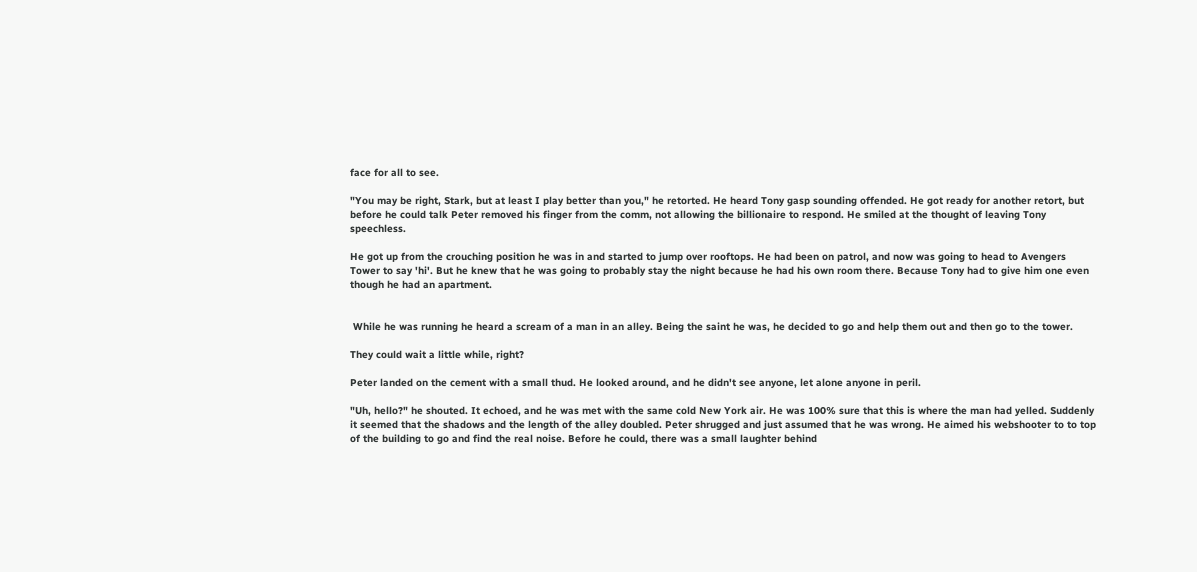face for all to see.

"You may be right, Stark, but at least I play better than you," he retorted. He heard Tony gasp sounding offended. He got ready for another retort, but before he could talk Peter removed his finger from the comm, not allowing the billionaire to respond. He smiled at the thought of leaving Tony speechless.

He got up from the crouching position he was in and started to jump over rooftops. He had been on patrol, and now was going to head to Avengers Tower to say 'hi'. But he knew that he was going to probably stay the night because he had his own room there. Because Tony had to give him one even though he had an apartment.


 While he was running he heard a scream of a man in an alley. Being the saint he was, he decided to go and help them out and then go to the tower.

They could wait a little while, right?

Peter landed on the cement with a small thud. He looked around, and he didn't see anyone, let alone anyone in peril.

"Uh, hello?" he shouted. It echoed, and he was met with the same cold New York air. He was 100% sure that this is where the man had yelled. Suddenly it seemed that the shadows and the length of the alley doubled. Peter shrugged and just assumed that he was wrong. He aimed his webshooter to to top of the building to go and find the real noise. Before he could, there was a small laughter behind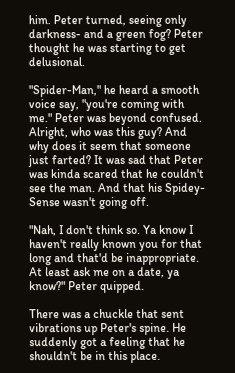him. Peter turned, seeing only darkness- and a green fog? Peter thought he was starting to get delusional.

"Spider-Man," he heard a smooth voice say, "you're coming with me." Peter was beyond confused. Alright, who was this guy? And why does it seem that someone just farted? It was sad that Peter was kinda scared that he couldn't see the man. And that his Spidey-Sense wasn't going off.

"Nah, I don't think so. Ya know I haven't really known you for that long and that'd be inappropriate. At least ask me on a date, ya know?" Peter quipped.

There was a chuckle that sent vibrations up Peter's spine. He suddenly got a feeling that he shouldn't be in this place.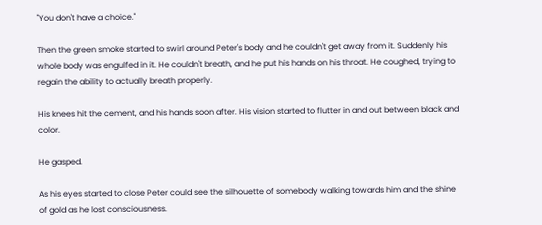"You don't have a choice."

Then the green smoke started to swirl around Peter's body and he couldn't get away from it. Suddenly his whole body was engulfed in it. He couldn't breath, and he put his hands on his throat. He coughed, trying to regain the ability to actually breath properly.

His knees hit the cement, and his hands soon after. His vision started to flutter in and out between black and color.

He gasped.

As his eyes started to close Peter could see the silhouette of somebody walking towards him and the shine of gold as he lost consciousness.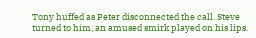Tony huffed as Peter disconnected the call. Steve turned to him, an amused smirk played on his lips.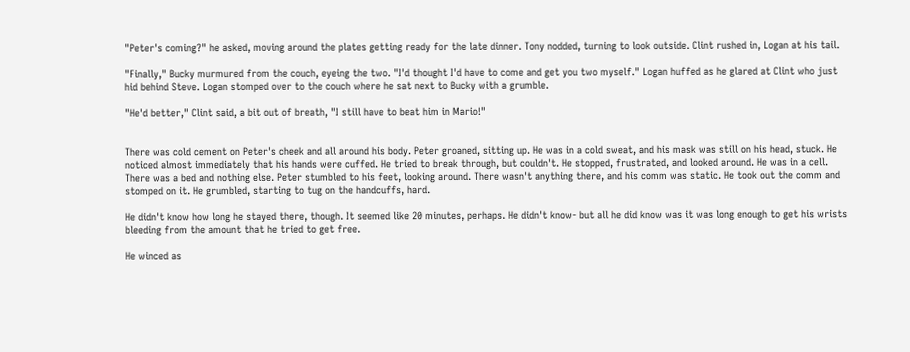"Peter's coming?" he asked, moving around the plates getting ready for the late dinner. Tony nodded, turning to look outside. Clint rushed in, Logan at his tail.

"Finally," Bucky murmured from the couch, eyeing the two. "I'd thought I'd have to come and get you two myself." Logan huffed as he glared at Clint who just hid behind Steve. Logan stomped over to the couch where he sat next to Bucky with a grumble.

"He'd better," Clint said, a bit out of breath, "I still have to beat him in Mario!"


There was cold cement on Peter's cheek and all around his body. Peter groaned, sitting up. He was in a cold sweat, and his mask was still on his head, stuck. He noticed almost immediately that his hands were cuffed. He tried to break through, but couldn't. He stopped, frustrated, and looked around. He was in a cell. There was a bed and nothing else. Peter stumbled to his feet, looking around. There wasn't anything there, and his comm was static. He took out the comm and stomped on it. He grumbled, starting to tug on the handcuffs, hard.

He didn't know how long he stayed there, though. It seemed like 20 minutes, perhaps. He didn't know- but all he did know was it was long enough to get his wrists bleeding from the amount that he tried to get free.

He winced as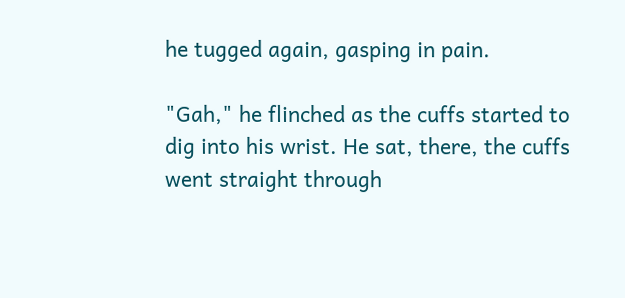he tugged again, gasping in pain.

"Gah," he flinched as the cuffs started to dig into his wrist. He sat, there, the cuffs went straight through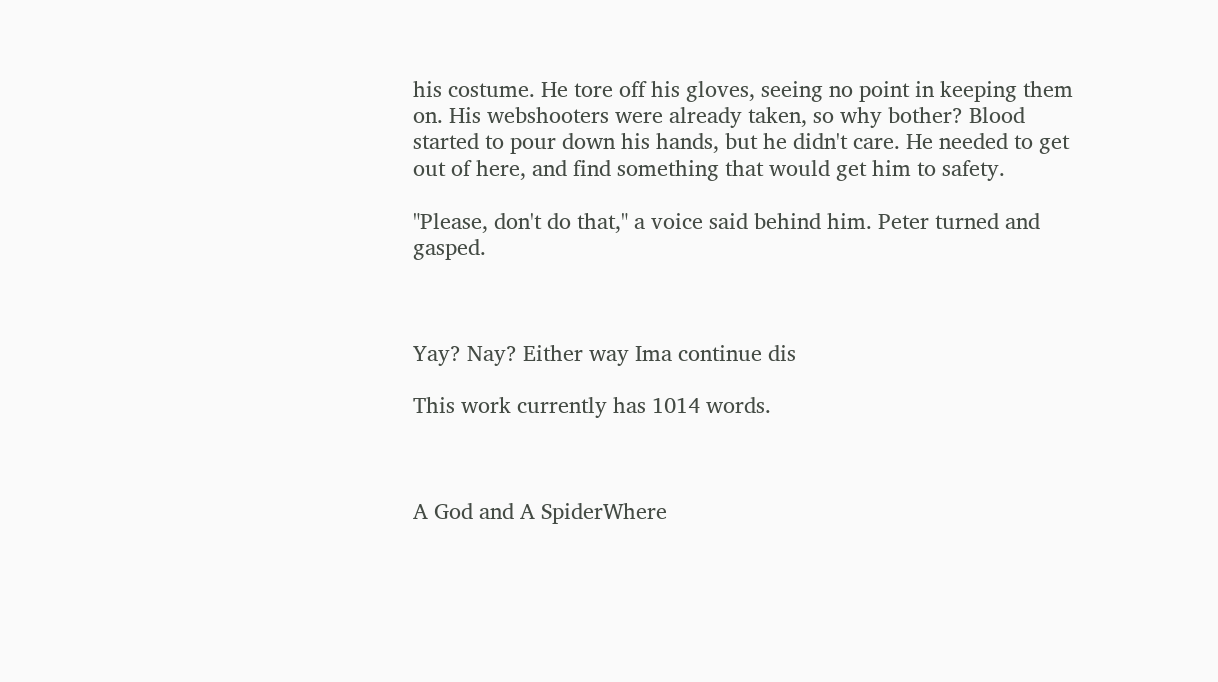his costume. He tore off his gloves, seeing no point in keeping them on. His webshooters were already taken, so why bother? Blood started to pour down his hands, but he didn't care. He needed to get out of here, and find something that would get him to safety.

"Please, don't do that," a voice said behind him. Peter turned and gasped.



Yay? Nay? Either way Ima continue dis

This work currently has 1014 words.



A God and A SpiderWhere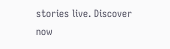stories live. Discover now